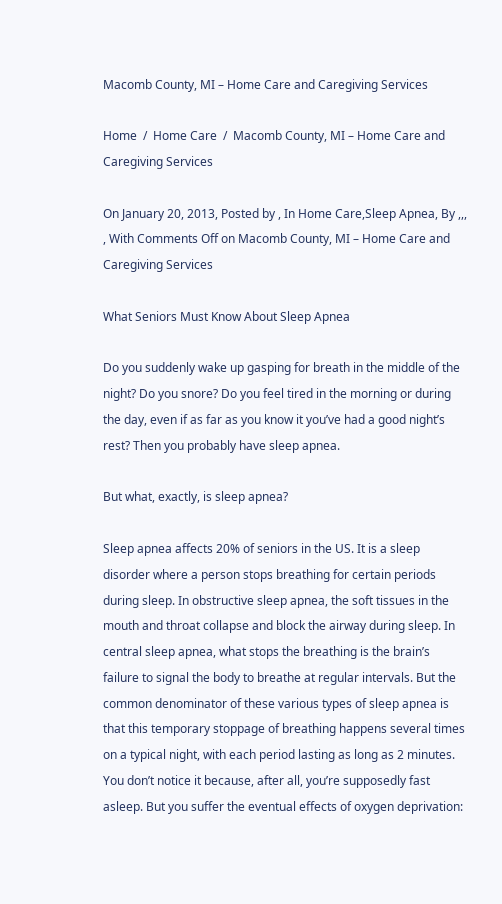Macomb County, MI – Home Care and Caregiving Services

Home  /  Home Care  /  Macomb County, MI – Home Care and Caregiving Services

On January 20, 2013, Posted by , In Home Care,Sleep Apnea, By ,,, , With Comments Off on Macomb County, MI – Home Care and Caregiving Services

What Seniors Must Know About Sleep Apnea

Do you suddenly wake up gasping for breath in the middle of the night? Do you snore? Do you feel tired in the morning or during the day, even if as far as you know it you’ve had a good night’s rest? Then you probably have sleep apnea.

But what, exactly, is sleep apnea?

Sleep apnea affects 20% of seniors in the US. It is a sleep disorder where a person stops breathing for certain periods during sleep. In obstructive sleep apnea, the soft tissues in the mouth and throat collapse and block the airway during sleep. In central sleep apnea, what stops the breathing is the brain’s failure to signal the body to breathe at regular intervals. But the common denominator of these various types of sleep apnea is that this temporary stoppage of breathing happens several times on a typical night, with each period lasting as long as 2 minutes. You don’t notice it because, after all, you’re supposedly fast asleep. But you suffer the eventual effects of oxygen deprivation: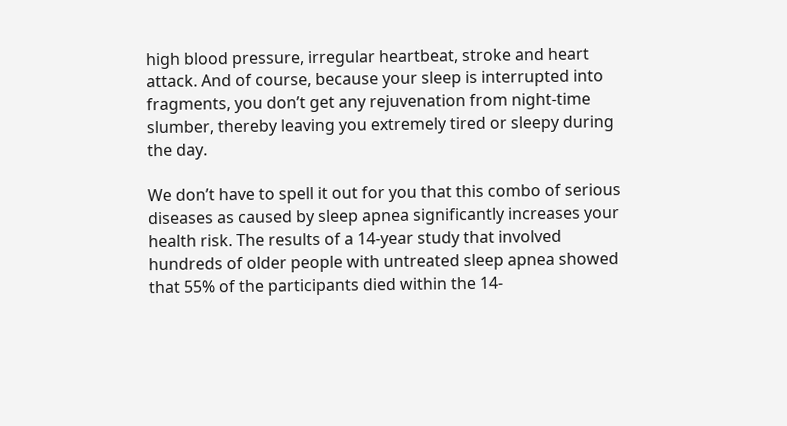high blood pressure, irregular heartbeat, stroke and heart attack. And of course, because your sleep is interrupted into fragments, you don’t get any rejuvenation from night-time slumber, thereby leaving you extremely tired or sleepy during the day.

We don’t have to spell it out for you that this combo of serious diseases as caused by sleep apnea significantly increases your health risk. The results of a 14-year study that involved hundreds of older people with untreated sleep apnea showed that 55% of the participants died within the 14-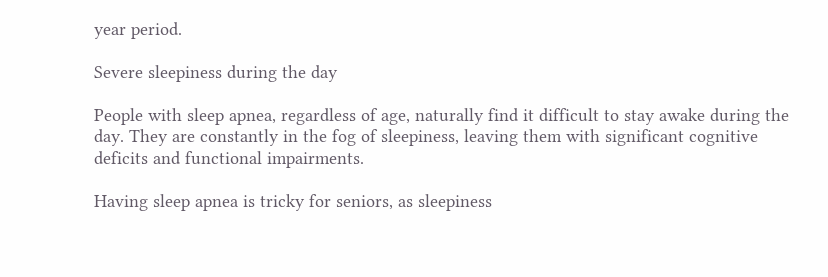year period.

Severe sleepiness during the day

People with sleep apnea, regardless of age, naturally find it difficult to stay awake during the day. They are constantly in the fog of sleepiness, leaving them with significant cognitive deficits and functional impairments.

Having sleep apnea is tricky for seniors, as sleepiness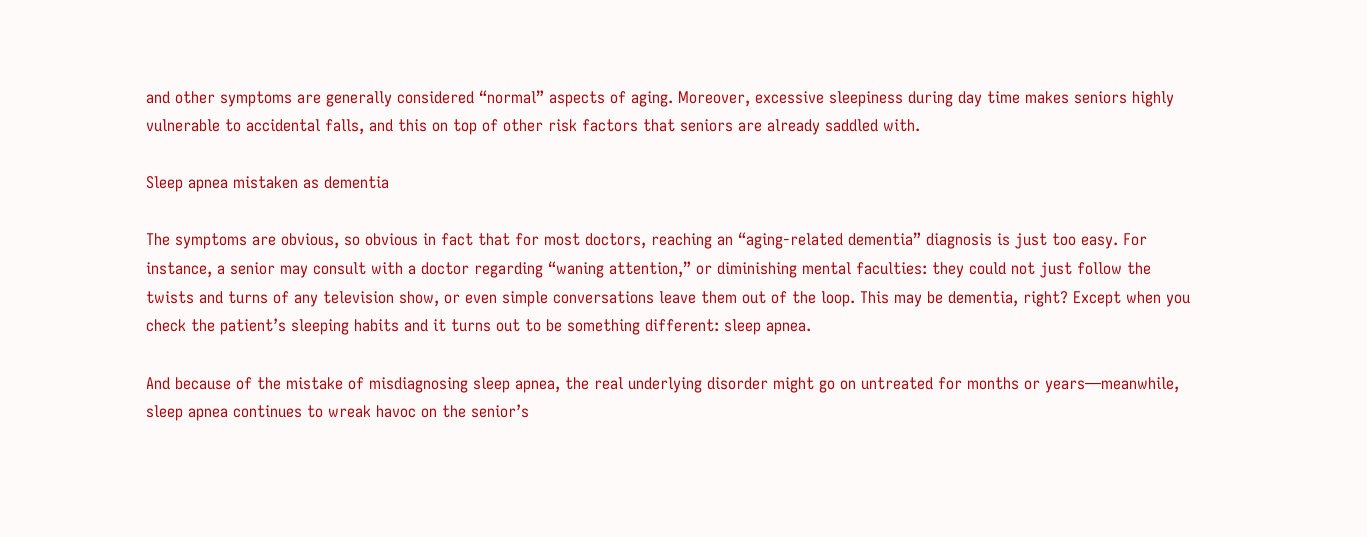and other symptoms are generally considered “normal” aspects of aging. Moreover, excessive sleepiness during day time makes seniors highly vulnerable to accidental falls, and this on top of other risk factors that seniors are already saddled with.

Sleep apnea mistaken as dementia

The symptoms are obvious, so obvious in fact that for most doctors, reaching an “aging-related dementia” diagnosis is just too easy. For instance, a senior may consult with a doctor regarding “waning attention,” or diminishing mental faculties: they could not just follow the twists and turns of any television show, or even simple conversations leave them out of the loop. This may be dementia, right? Except when you check the patient’s sleeping habits and it turns out to be something different: sleep apnea.

And because of the mistake of misdiagnosing sleep apnea, the real underlying disorder might go on untreated for months or years—meanwhile, sleep apnea continues to wreak havoc on the senior’s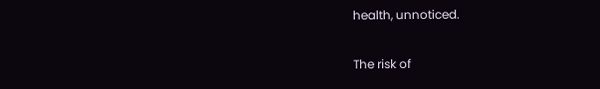health, unnoticed.

The risk of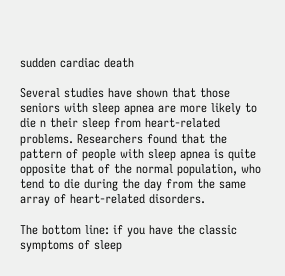sudden cardiac death

Several studies have shown that those seniors with sleep apnea are more likely to die n their sleep from heart-related problems. Researchers found that the pattern of people with sleep apnea is quite opposite that of the normal population, who tend to die during the day from the same array of heart-related disorders.

The bottom line: if you have the classic symptoms of sleep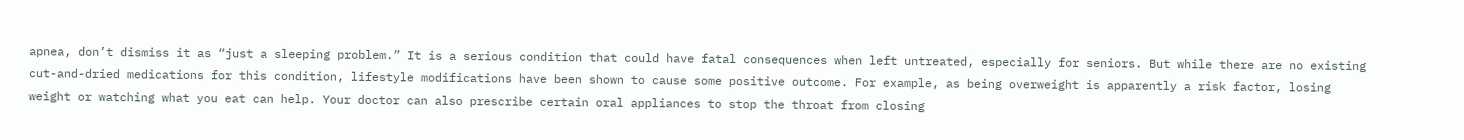apnea, don’t dismiss it as “just a sleeping problem.” It is a serious condition that could have fatal consequences when left untreated, especially for seniors. But while there are no existing cut-and-dried medications for this condition, lifestyle modifications have been shown to cause some positive outcome. For example, as being overweight is apparently a risk factor, losing weight or watching what you eat can help. Your doctor can also prescribe certain oral appliances to stop the throat from closing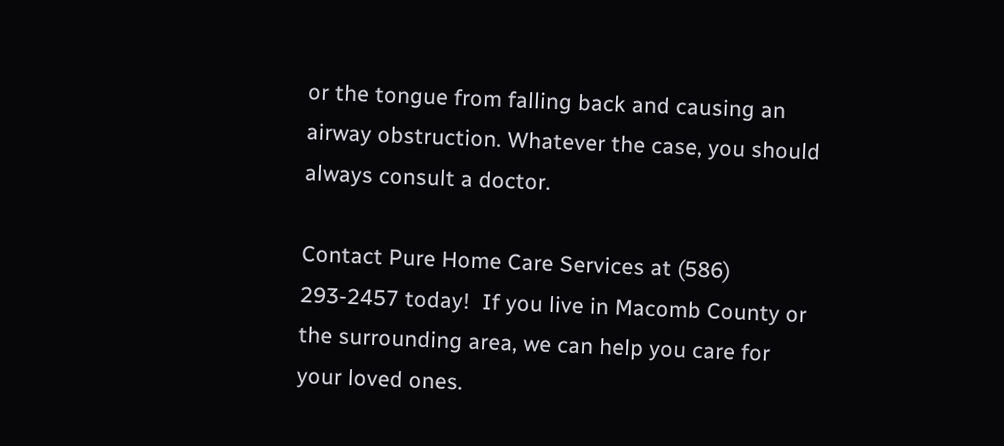or the tongue from falling back and causing an airway obstruction. Whatever the case, you should always consult a doctor.

Contact Pure Home Care Services at (586) 293-2457 today!  If you live in Macomb County or the surrounding area, we can help you care for your loved ones.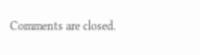Comments are closed.